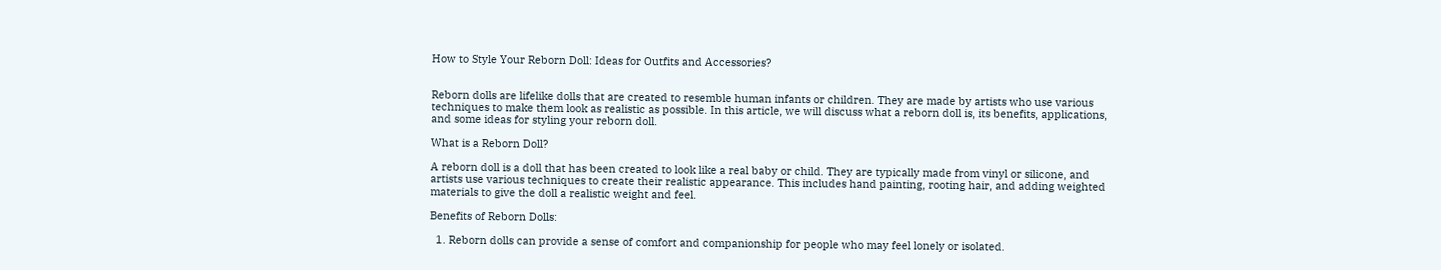How to Style Your Reborn Doll: Ideas for Outfits and Accessories?


Reborn dolls are lifelike dolls that are created to resemble human infants or children. They are made by artists who use various techniques to make them look as realistic as possible. In this article, we will discuss what a reborn doll is, its benefits, applications, and some ideas for styling your reborn doll.

What is a Reborn Doll?

A reborn doll is a doll that has been created to look like a real baby or child. They are typically made from vinyl or silicone, and artists use various techniques to create their realistic appearance. This includes hand painting, rooting hair, and adding weighted materials to give the doll a realistic weight and feel.

Benefits of Reborn Dolls:

  1. Reborn dolls can provide a sense of comfort and companionship for people who may feel lonely or isolated.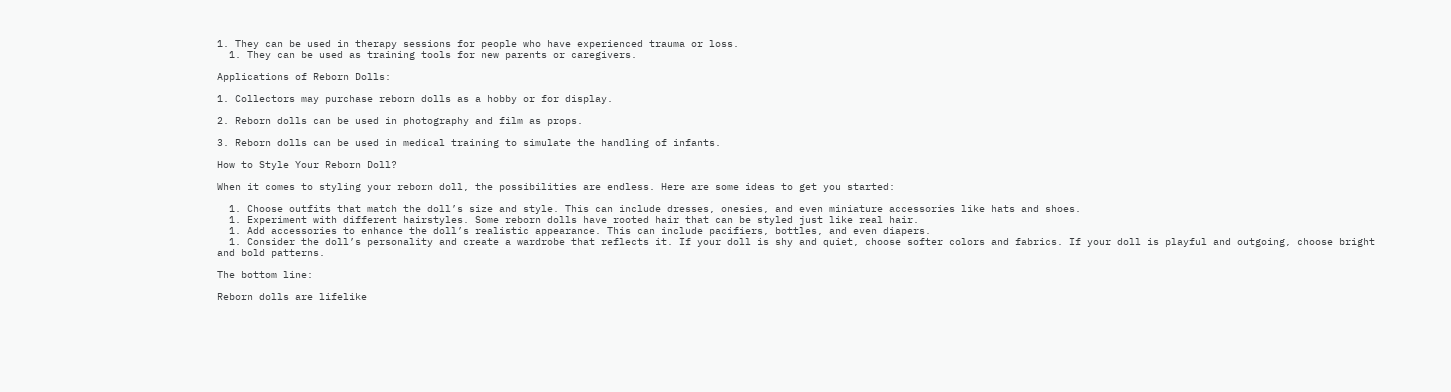1. They can be used in therapy sessions for people who have experienced trauma or loss.
  1. They can be used as training tools for new parents or caregivers.

Applications of Reborn Dolls:

1. Collectors may purchase reborn dolls as a hobby or for display.

2. Reborn dolls can be used in photography and film as props.

3. Reborn dolls can be used in medical training to simulate the handling of infants.

How to Style Your Reborn Doll?

When it comes to styling your reborn doll, the possibilities are endless. Here are some ideas to get you started:

  1. Choose outfits that match the doll’s size and style. This can include dresses, onesies, and even miniature accessories like hats and shoes.
  1. Experiment with different hairstyles. Some reborn dolls have rooted hair that can be styled just like real hair.
  1. Add accessories to enhance the doll’s realistic appearance. This can include pacifiers, bottles, and even diapers.
  1. Consider the doll’s personality and create a wardrobe that reflects it. If your doll is shy and quiet, choose softer colors and fabrics. If your doll is playful and outgoing, choose bright and bold patterns.

The bottom line:

Reborn dolls are lifelike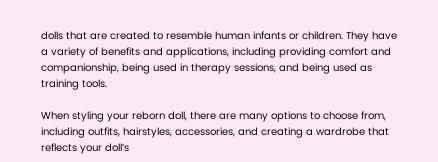dolls that are created to resemble human infants or children. They have a variety of benefits and applications, including providing comfort and companionship, being used in therapy sessions, and being used as training tools.

When styling your reborn doll, there are many options to choose from, including outfits, hairstyles, accessories, and creating a wardrobe that reflects your doll’s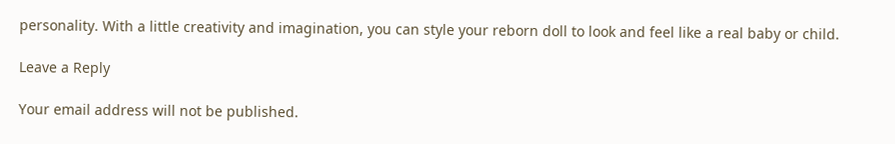personality. With a little creativity and imagination, you can style your reborn doll to look and feel like a real baby or child.

Leave a Reply

Your email address will not be published.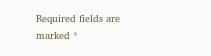Required fields are marked *